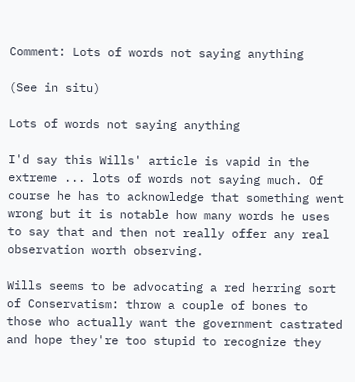Comment: Lots of words not saying anything

(See in situ)

Lots of words not saying anything

I'd say this Wills' article is vapid in the extreme ... lots of words not saying much. Of course he has to acknowledge that something went wrong but it is notable how many words he uses to say that and then not really offer any real observation worth observing.

Wills seems to be advocating a red herring sort of Conservatism: throw a couple of bones to those who actually want the government castrated and hope they're too stupid to recognize they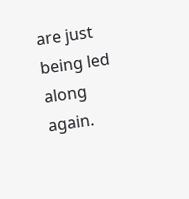are just being led along again.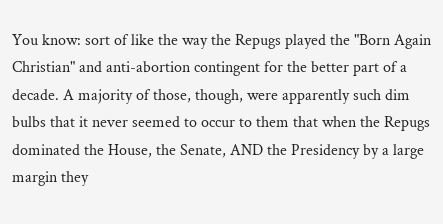You know: sort of like the way the Repugs played the "Born Again Christian" and anti-abortion contingent for the better part of a decade. A majority of those, though, were apparently such dim bulbs that it never seemed to occur to them that when the Repugs dominated the House, the Senate, AND the Presidency by a large margin they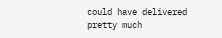could have delivered pretty much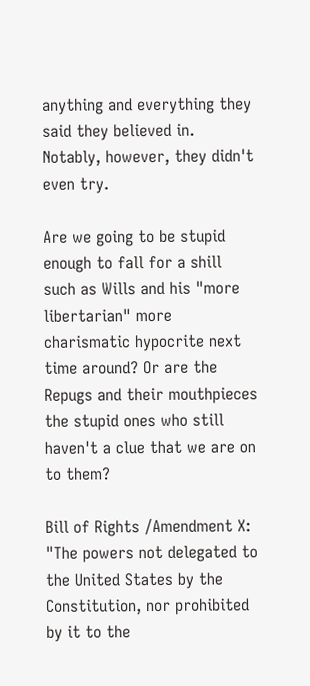anything and everything they said they believed in. Notably, however, they didn't even try.

Are we going to be stupid enough to fall for a shill such as Wills and his "more libertarian" more charismatic hypocrite next time around? Or are the Repugs and their mouthpieces the stupid ones who still haven't a clue that we are on to them?

Bill of Rights /Amendment X: "The powers not delegated to the United States by the Constitution, nor prohibited by it to the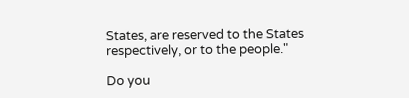States, are reserved to the States respectively, or to the people."

Do you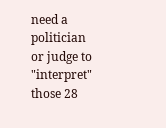need a politician or judge to "interpret" those 28